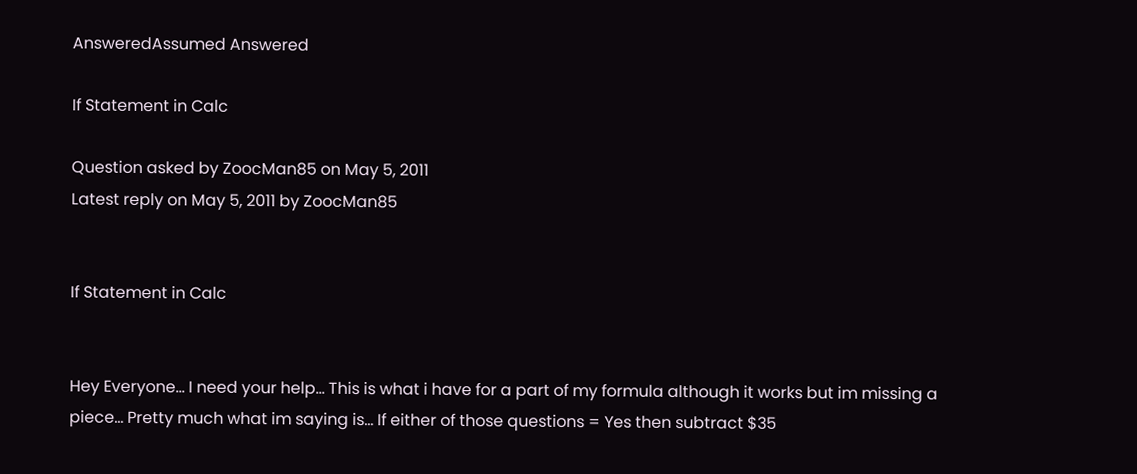AnsweredAssumed Answered

If Statement in Calc

Question asked by ZoocMan85 on May 5, 2011
Latest reply on May 5, 2011 by ZoocMan85


If Statement in Calc


Hey Everyone... I need your help... This is what i have for a part of my formula although it works but im missing a piece... Pretty much what im saying is... If either of those questions = Yes then subtract $35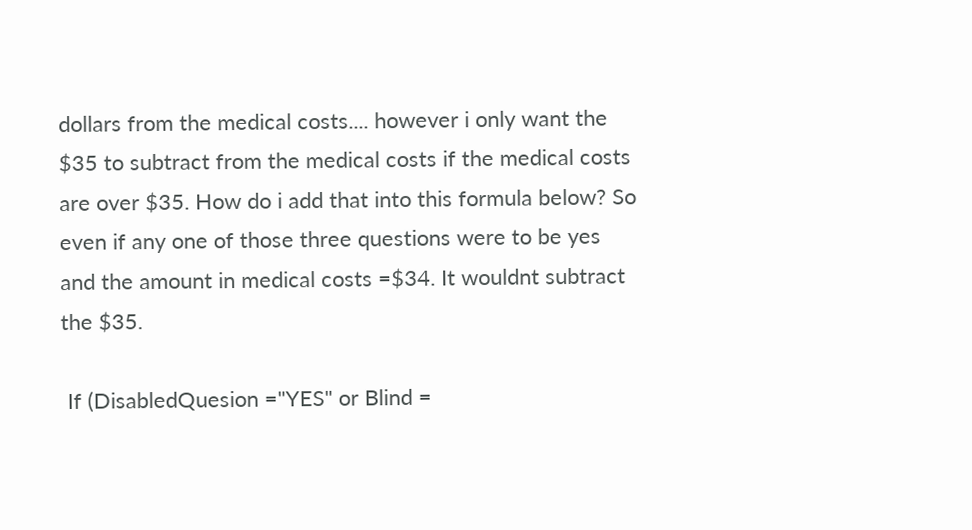dollars from the medical costs.... however i only want the $35 to subtract from the medical costs if the medical costs are over $35. How do i add that into this formula below? So even if any one of those three questions were to be yes and the amount in medical costs =$34. It wouldnt subtract the $35.

 If (DisabledQuesion ="YES" or Blind =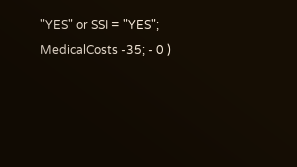"YES" or SSI = "YES"; MedicalCosts -35; - 0 )